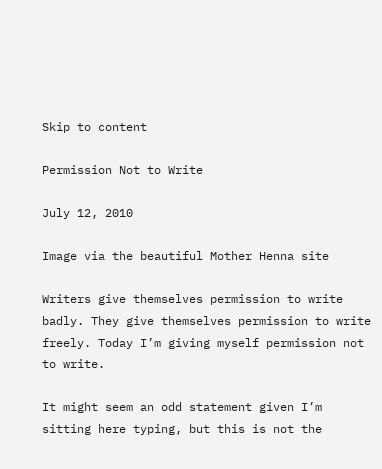Skip to content

Permission Not to Write

July 12, 2010

Image via the beautiful Mother Henna site

Writers give themselves permission to write badly. They give themselves permission to write freely. Today I’m giving myself permission not to write.

It might seem an odd statement given I’m sitting here typing, but this is not the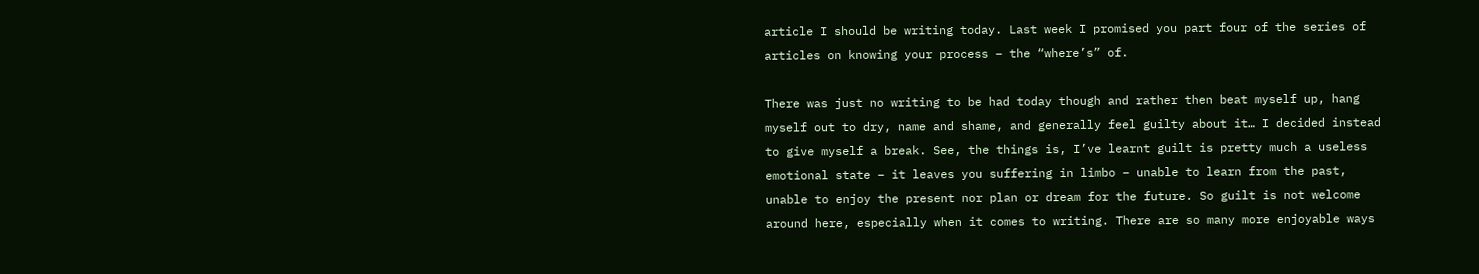article I should be writing today. Last week I promised you part four of the series of articles on knowing your process – the “where’s” of.

There was just no writing to be had today though and rather then beat myself up, hang myself out to dry, name and shame, and generally feel guilty about it… I decided instead to give myself a break. See, the things is, I’ve learnt guilt is pretty much a useless emotional state – it leaves you suffering in limbo – unable to learn from the past, unable to enjoy the present nor plan or dream for the future. So guilt is not welcome around here, especially when it comes to writing. There are so many more enjoyable ways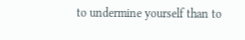to undermine yourself than to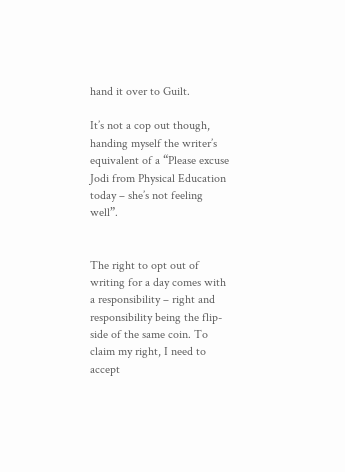hand it over to Guilt.

It’s not a cop out though, handing myself the writer’s equivalent of a “Please excuse Jodi from Physical Education today – she’s not feeling well”.


The right to opt out of writing for a day comes with a responsibility – right and responsibility being the flip-side of the same coin. To claim my right, I need to accept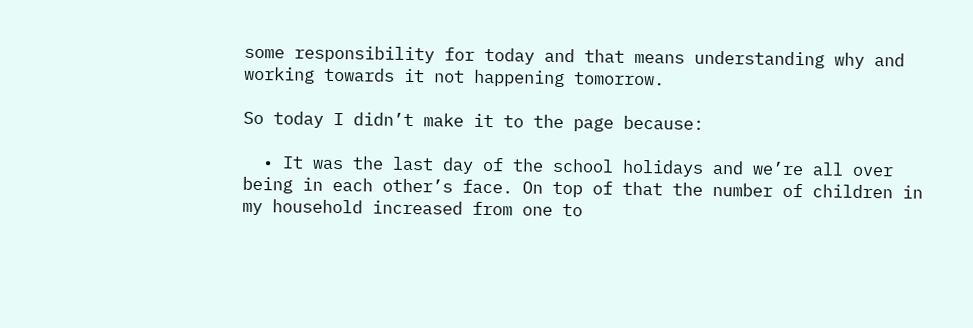some responsibility for today and that means understanding why and working towards it not happening tomorrow.

So today I didn’t make it to the page because:

  • It was the last day of the school holidays and we’re all over being in each other’s face. On top of that the number of children in my household increased from one to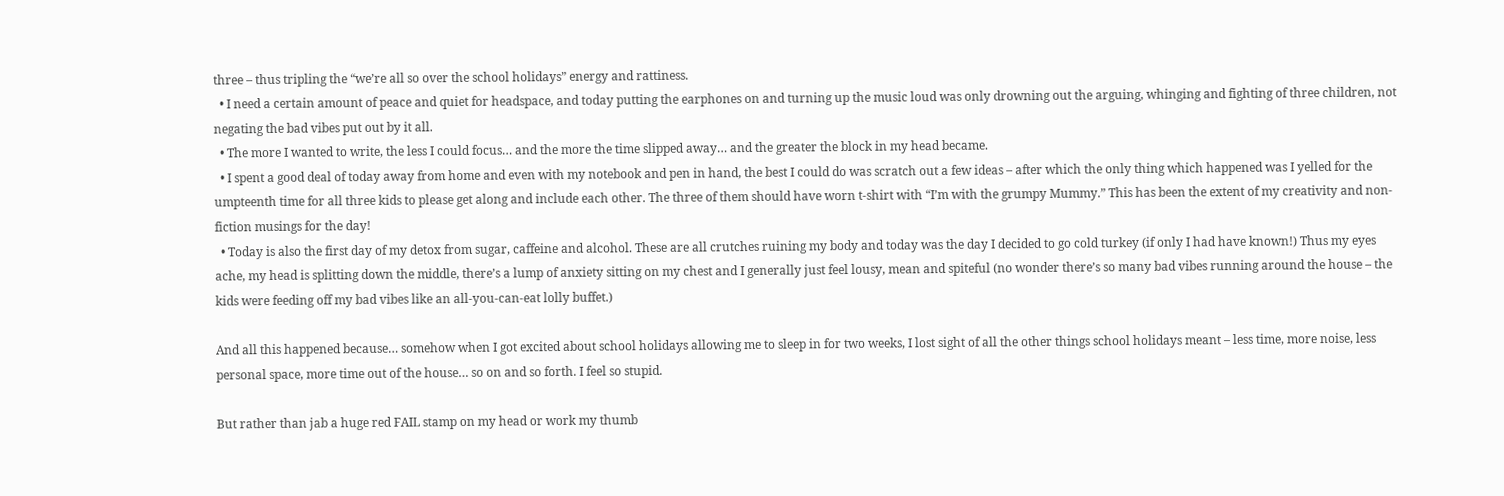three – thus tripling the “we’re all so over the school holidays” energy and rattiness.
  • I need a certain amount of peace and quiet for headspace, and today putting the earphones on and turning up the music loud was only drowning out the arguing, whinging and fighting of three children, not negating the bad vibes put out by it all.
  • The more I wanted to write, the less I could focus… and the more the time slipped away… and the greater the block in my head became.
  • I spent a good deal of today away from home and even with my notebook and pen in hand, the best I could do was scratch out a few ideas – after which the only thing which happened was I yelled for the umpteenth time for all three kids to please get along and include each other. The three of them should have worn t-shirt with “I’m with the grumpy Mummy.” This has been the extent of my creativity and non-fiction musings for the day!
  • Today is also the first day of my detox from sugar, caffeine and alcohol. These are all crutches ruining my body and today was the day I decided to go cold turkey (if only I had have known!) Thus my eyes ache, my head is splitting down the middle, there’s a lump of anxiety sitting on my chest and I generally just feel lousy, mean and spiteful (no wonder there’s so many bad vibes running around the house – the kids were feeding off my bad vibes like an all-you-can-eat lolly buffet.)

And all this happened because… somehow when I got excited about school holidays allowing me to sleep in for two weeks, I lost sight of all the other things school holidays meant – less time, more noise, less personal space, more time out of the house… so on and so forth. I feel so stupid.

But rather than jab a huge red FAIL stamp on my head or work my thumb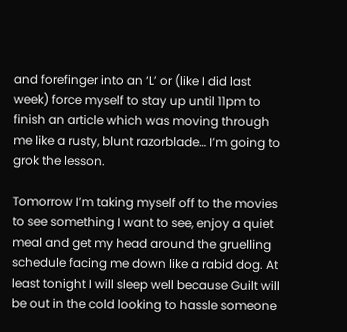and forefinger into an ‘L’ or (like I did last week) force myself to stay up until 11pm to finish an article which was moving through me like a rusty, blunt razorblade… I’m going to grok the lesson.

Tomorrow I’m taking myself off to the movies to see something I want to see, enjoy a quiet meal and get my head around the gruelling schedule facing me down like a rabid dog. At least tonight I will sleep well because Guilt will be out in the cold looking to hassle someone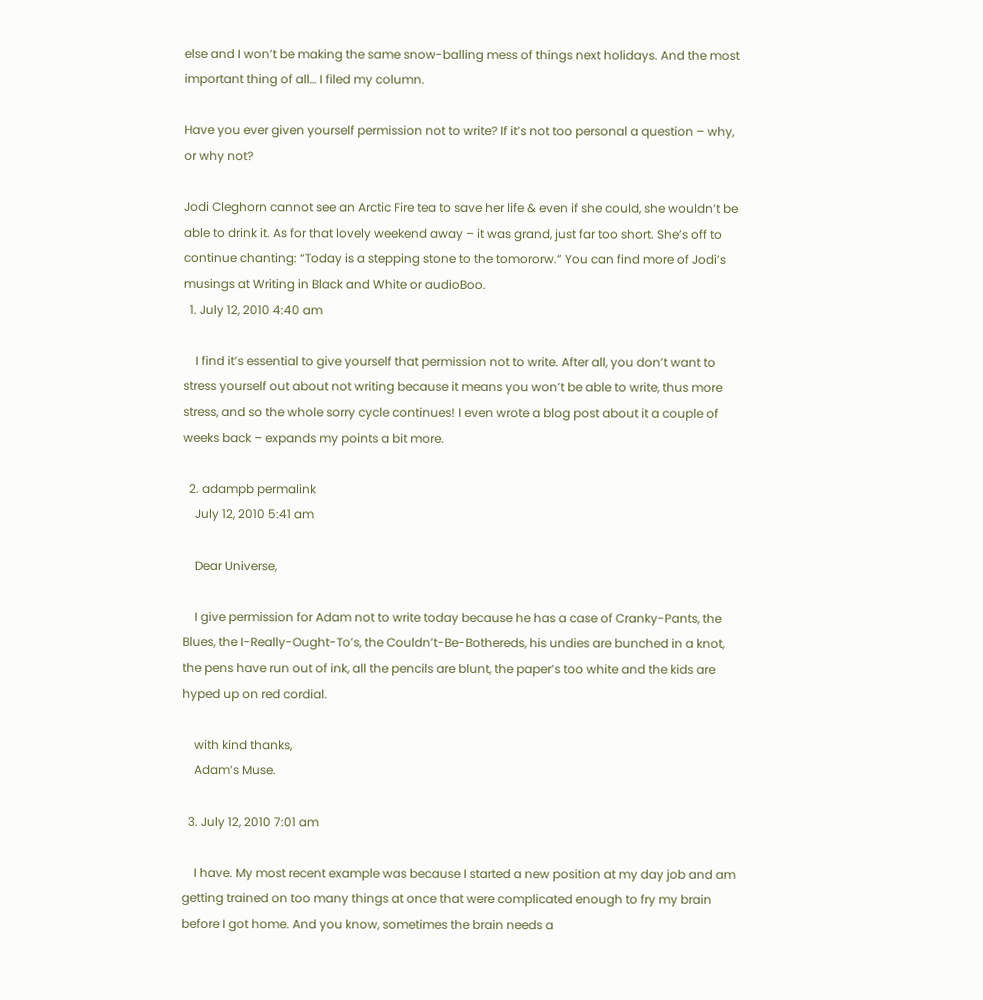else and I won’t be making the same snow-balling mess of things next holidays. And the most important thing of all… I filed my column.

Have you ever given yourself permission not to write? If it’s not too personal a question – why, or why not?

Jodi Cleghorn cannot see an Arctic Fire tea to save her life & even if she could, she wouldn’t be able to drink it. As for that lovely weekend away – it was grand, just far too short. She’s off to continue chanting: “Today is a stepping stone to the tomororw.” You can find more of Jodi’s musings at Writing in Black and White or audioBoo.
  1. July 12, 2010 4:40 am

    I find it’s essential to give yourself that permission not to write. After all, you don’t want to stress yourself out about not writing because it means you won’t be able to write, thus more stress, and so the whole sorry cycle continues! I even wrote a blog post about it a couple of weeks back – expands my points a bit more.

  2. adampb permalink
    July 12, 2010 5:41 am

    Dear Universe,

    I give permission for Adam not to write today because he has a case of Cranky-Pants, the Blues, the I-Really-Ought-To’s, the Couldn’t-Be-Bothereds, his undies are bunched in a knot, the pens have run out of ink, all the pencils are blunt, the paper’s too white and the kids are hyped up on red cordial.

    with kind thanks,
    Adam’s Muse.

  3. July 12, 2010 7:01 am

    I have. My most recent example was because I started a new position at my day job and am getting trained on too many things at once that were complicated enough to fry my brain before I got home. And you know, sometimes the brain needs a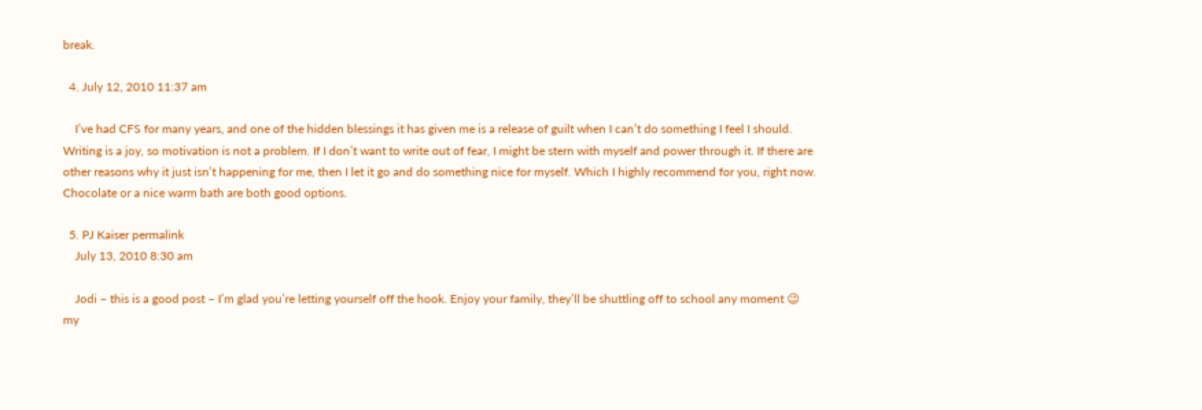break.

  4. July 12, 2010 11:37 am

    I’ve had CFS for many years, and one of the hidden blessings it has given me is a release of guilt when I can’t do something I feel I should. Writing is a joy, so motivation is not a problem. If I don’t want to write out of fear, I might be stern with myself and power through it. If there are other reasons why it just isn’t happening for me, then I let it go and do something nice for myself. Which I highly recommend for you, right now. Chocolate or a nice warm bath are both good options.

  5. PJ Kaiser permalink
    July 13, 2010 8:30 am

    Jodi – this is a good post – I’m glad you’re letting yourself off the hook. Enjoy your family, they’ll be shuttling off to school any moment 😉 my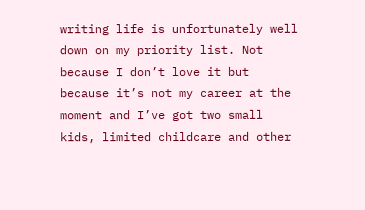writing life is unfortunately well down on my priority list. Not because I don’t love it but because it’s not my career at the moment and I’ve got two small kids, limited childcare and other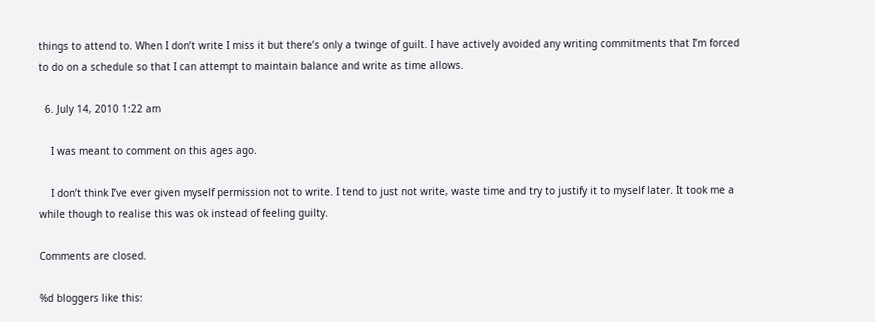things to attend to. When I don’t write I miss it but there’s only a twinge of guilt. I have actively avoided any writing commitments that I’m forced to do on a schedule so that I can attempt to maintain balance and write as time allows.

  6. July 14, 2010 1:22 am

    I was meant to comment on this ages ago.

    I don’t think I’ve ever given myself permission not to write. I tend to just not write, waste time and try to justify it to myself later. It took me a while though to realise this was ok instead of feeling guilty.

Comments are closed.

%d bloggers like this: